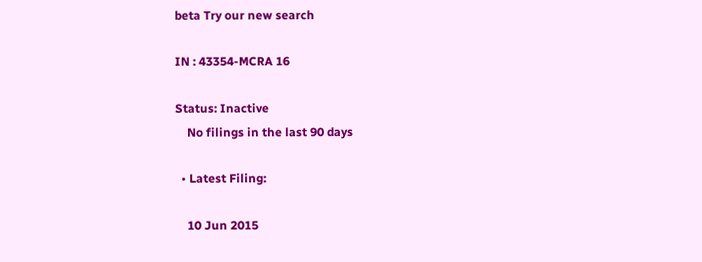beta Try our new search

IN : 43354-MCRA 16

Status: Inactive
    No filings in the last 90 days

  • Latest Filing:

    10 Jun 2015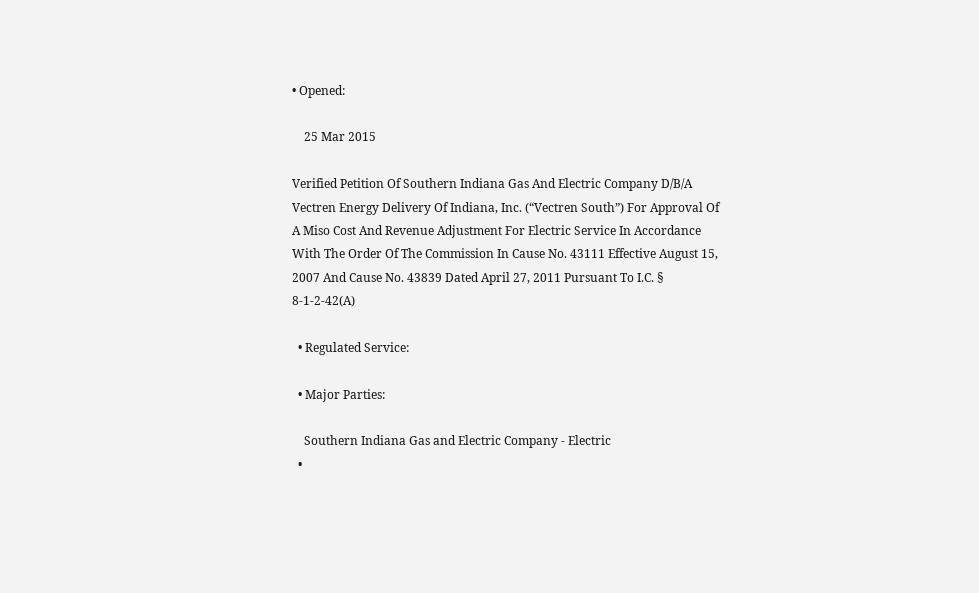• Opened:

    25 Mar 2015

Verified Petition Of Southern Indiana Gas And Electric Company D/B/A Vectren Energy Delivery Of Indiana, Inc. (“Vectren South”) For Approval Of A Miso Cost And Revenue Adjustment For Electric Service In Accordance With The Order Of The Commission In Cause No. 43111 Effective August 15, 2007 And Cause No. 43839 Dated April 27, 2011 Pursuant To I.C. § 8-1-2-42(A)

  • Regulated Service:

  • Major Parties:

    Southern Indiana Gas and Electric Company - Electric
  •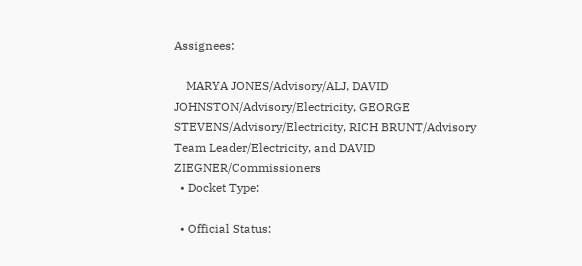Assignees:

    MARYA JONES/Advisory/ALJ, DAVID JOHNSTON/Advisory/Electricity, GEORGE STEVENS/Advisory/Electricity, RICH BRUNT/Advisory Team Leader/Electricity, and DAVID ZIEGNER/Commissioners
  • Docket Type:

  • Official Status: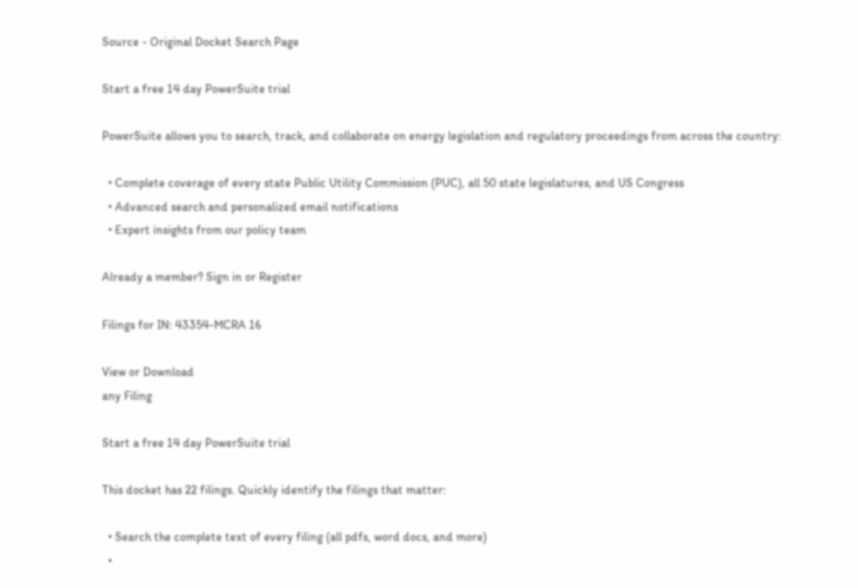Source - Original Docket Search Page

Start a free 14 day PowerSuite trial

PowerSuite allows you to search, track, and collaborate on energy legislation and regulatory proceedings from across the country:

  • Complete coverage of every state Public Utility Commission (PUC), all 50 state legislatures, and US Congress
  • Advanced search and personalized email notifications
  • Expert insights from our policy team

Already a member? Sign in or Register

Filings for IN: 43354-MCRA 16

View or Download
any Filing

Start a free 14 day PowerSuite trial

This docket has 22 filings. Quickly identify the filings that matter:

  • Search the complete text of every filing (all pdfs, word docs, and more)
  •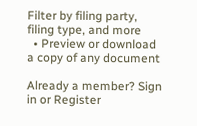Filter by filing party, filing type, and more
  • Preview or download a copy of any document

Already a member? Sign in or Register